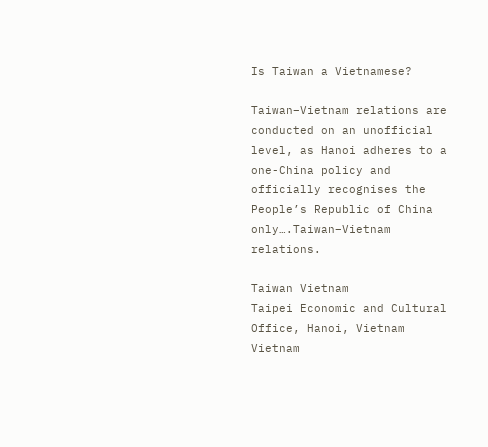Is Taiwan a Vietnamese?

Taiwan–Vietnam relations are conducted on an unofficial level, as Hanoi adheres to a one-China policy and officially recognises the People’s Republic of China only….Taiwan–Vietnam relations.

Taiwan Vietnam
Taipei Economic and Cultural Office, Hanoi, Vietnam Vietnam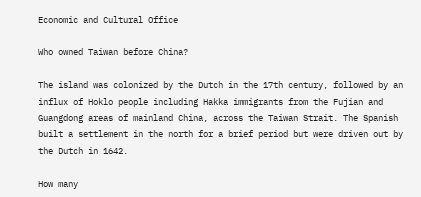Economic and Cultural Office

Who owned Taiwan before China?

The island was colonized by the Dutch in the 17th century, followed by an influx of Hoklo people including Hakka immigrants from the Fujian and Guangdong areas of mainland China, across the Taiwan Strait. The Spanish built a settlement in the north for a brief period but were driven out by the Dutch in 1642.

How many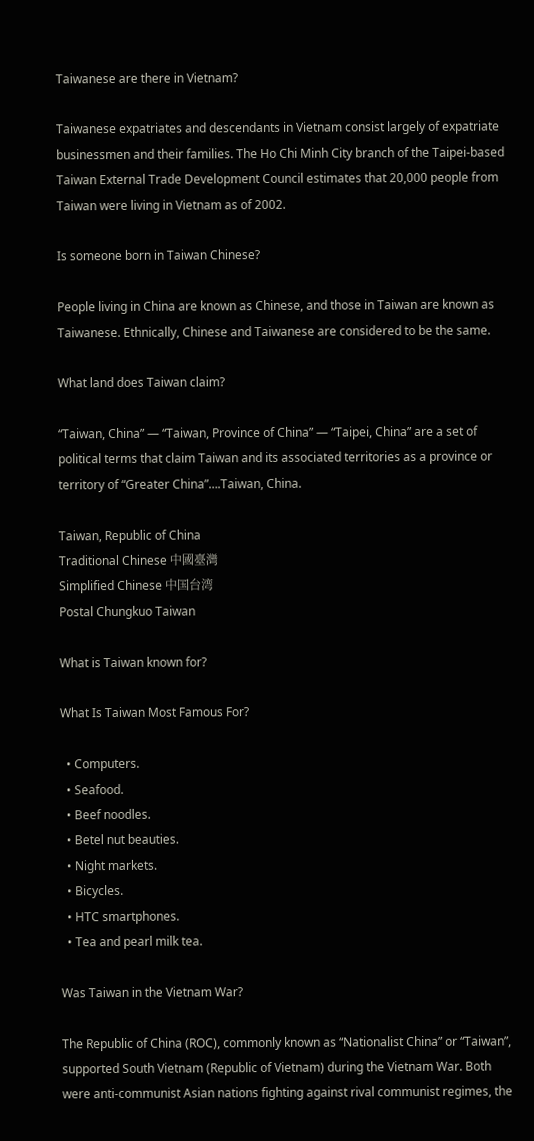Taiwanese are there in Vietnam?

Taiwanese expatriates and descendants in Vietnam consist largely of expatriate businessmen and their families. The Ho Chi Minh City branch of the Taipei-based Taiwan External Trade Development Council estimates that 20,000 people from Taiwan were living in Vietnam as of 2002.

Is someone born in Taiwan Chinese?

People living in China are known as Chinese, and those in Taiwan are known as Taiwanese. Ethnically, Chinese and Taiwanese are considered to be the same.

What land does Taiwan claim?

“Taiwan, China” — “Taiwan, Province of China” — “Taipei, China” are a set of political terms that claim Taiwan and its associated territories as a province or territory of “Greater China”….Taiwan, China.

Taiwan, Republic of China
Traditional Chinese 中國臺灣
Simplified Chinese 中国台湾
Postal Chungkuo Taiwan

What is Taiwan known for?

What Is Taiwan Most Famous For?

  • Computers.
  • Seafood.
  • Beef noodles.
  • Betel nut beauties.
  • Night markets.
  • Bicycles.
  • HTC smartphones.
  • Tea and pearl milk tea.

Was Taiwan in the Vietnam War?

The Republic of China (ROC), commonly known as “Nationalist China” or “Taiwan”, supported South Vietnam (Republic of Vietnam) during the Vietnam War. Both were anti-communist Asian nations fighting against rival communist regimes, the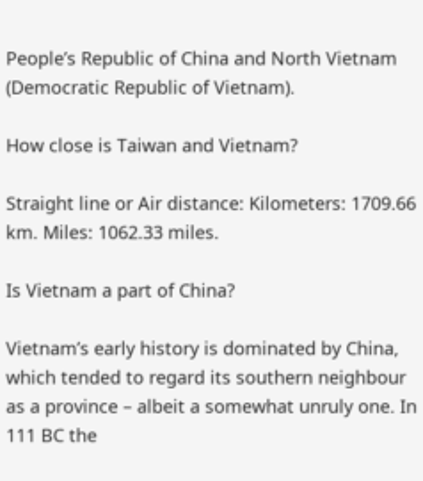People’s Republic of China and North Vietnam (Democratic Republic of Vietnam).

How close is Taiwan and Vietnam?

Straight line or Air distance: Kilometers: 1709.66 km. Miles: 1062.33 miles.

Is Vietnam a part of China?

Vietnam’s early history is dominated by China, which tended to regard its southern neighbour as a province – albeit a somewhat unruly one. In 111 BC the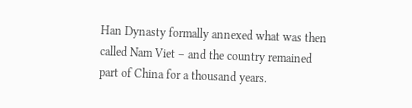Han Dynasty formally annexed what was then called Nam Viet – and the country remained part of China for a thousand years.